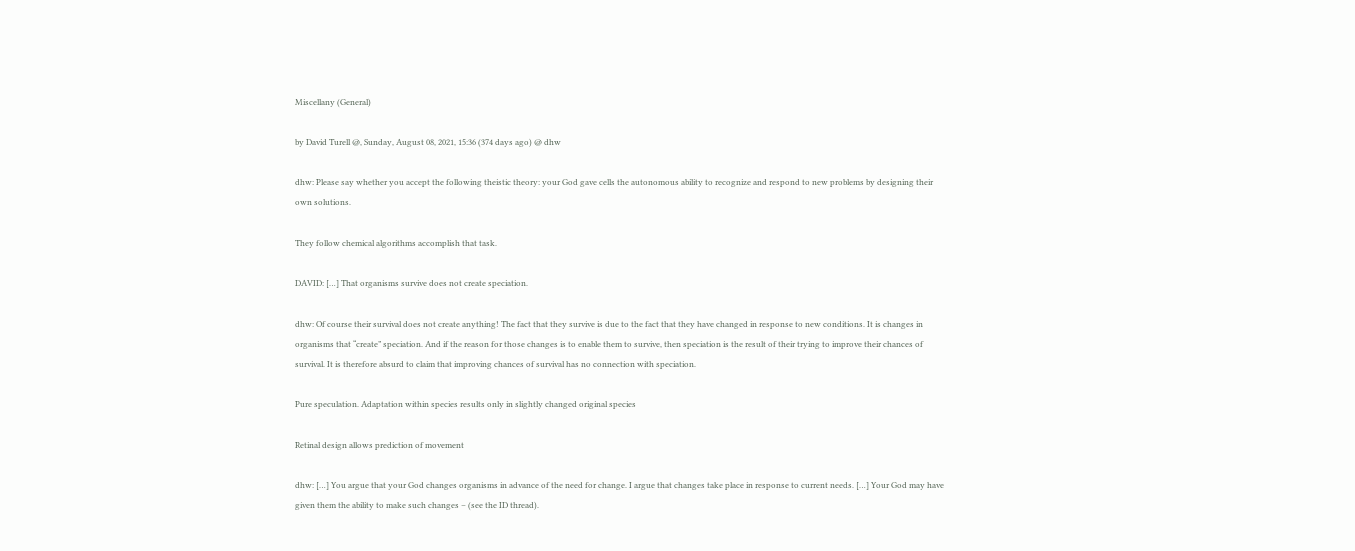Miscellany (General)

by David Turell @, Sunday, August 08, 2021, 15:36 (374 days ago) @ dhw

dhw: Please say whether you accept the following theistic theory: your God gave cells the autonomous ability to recognize and respond to new problems by designing their own solutions.

They follow chemical algorithms accomplish that task.

DAVID: […] That organisms survive does not create speciation.

dhw: Of course their survival does not create anything! The fact that they survive is due to the fact that they have changed in response to new conditions. It is changes in organisms that “create” speciation. And if the reason for those changes is to enable them to survive, then speciation is the result of their trying to improve their chances of survival. It is therefore absurd to claim that improving chances of survival has no connection with speciation.

Pure speculation. Adaptation within species results only in slightly changed original species

Retinal design allows prediction of movement

dhw: […] You argue that your God changes organisms in advance of the need for change. I argue that changes take place in response to current needs. […] Your God may have given them the ability to make such changes – (see the ID thread).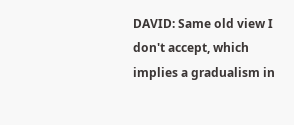DAVID: Same old view I don't accept, which implies a gradualism in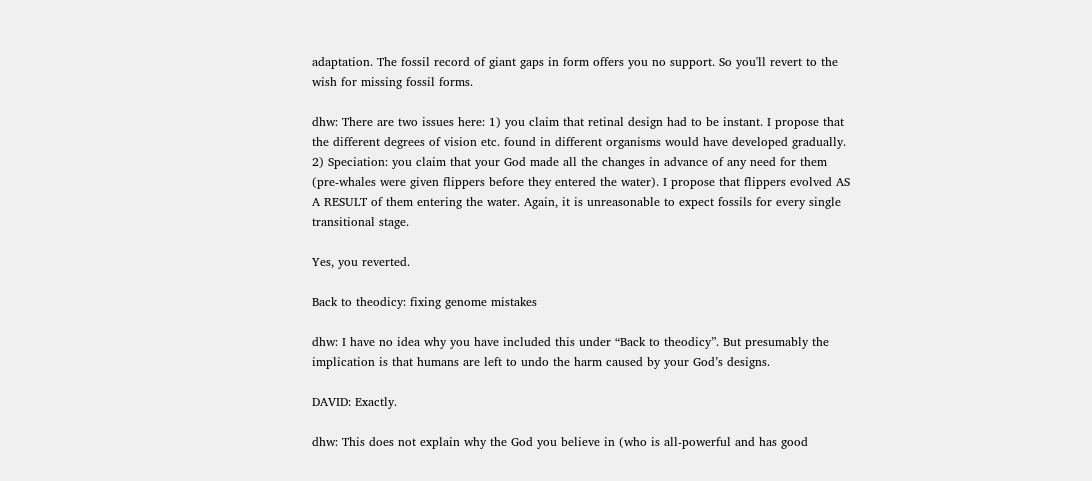adaptation. The fossil record of giant gaps in form offers you no support. So you'll revert to the wish for missing fossil forms.

dhw: There are two issues here: 1) you claim that retinal design had to be instant. I propose that the different degrees of vision etc. found in different organisms would have developed gradually. 2) Speciation: you claim that your God made all the changes in advance of any need for them (pre-whales were given flippers before they entered the water). I propose that flippers evolved AS A RESULT of them entering the water. Again, it is unreasonable to expect fossils for every single transitional stage.

Yes, you reverted.

Back to theodicy: fixing genome mistakes

dhw: I have no idea why you have included this under “Back to theodicy”. But presumably the implication is that humans are left to undo the harm caused by your God’s designs.

DAVID: Exactly.

dhw: This does not explain why the God you believe in (who is all-powerful and has good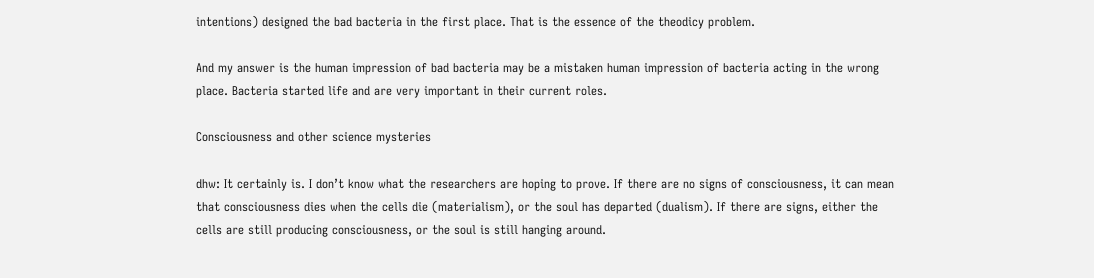intentions) designed the bad bacteria in the first place. That is the essence of the theodicy problem.

And my answer is the human impression of bad bacteria may be a mistaken human impression of bacteria acting in the wrong place. Bacteria started life and are very important in their current roles.

Consciousness and other science mysteries

dhw: It certainly is. I don’t know what the researchers are hoping to prove. If there are no signs of consciousness, it can mean that consciousness dies when the cells die (materialism), or the soul has departed (dualism). If there are signs, either the cells are still producing consciousness, or the soul is still hanging around.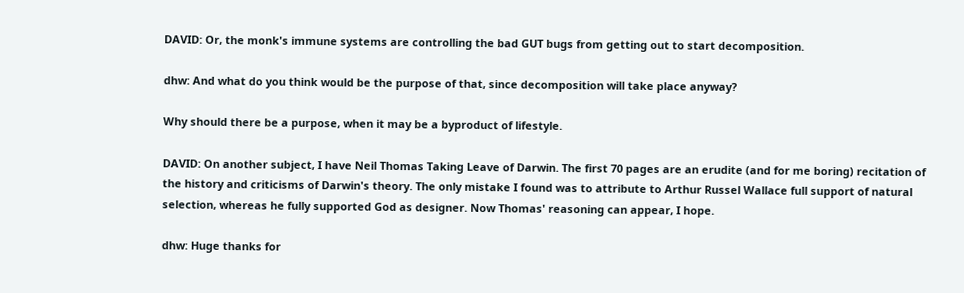DAVID: Or, the monk's immune systems are controlling the bad GUT bugs from getting out to start decomposition.

dhw: And what do you think would be the purpose of that, since decomposition will take place anyway?

Why should there be a purpose, when it may be a byproduct of lifestyle.

DAVID: On another subject, I have Neil Thomas Taking Leave of Darwin. The first 70 pages are an erudite (and for me boring) recitation of the history and criticisms of Darwin's theory. The only mistake I found was to attribute to Arthur Russel Wallace full support of natural selection, whereas he fully supported God as designer. Now Thomas' reasoning can appear, I hope.

dhw: Huge thanks for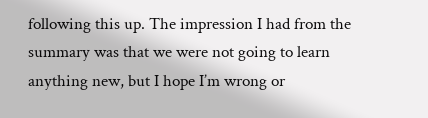following this up. The impression I had from the summary was that we were not going to learn anything new, but I hope I’m wrong or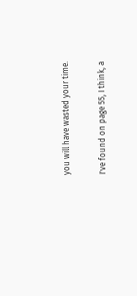you will have wasted your time.

I've found on page 55, I think, a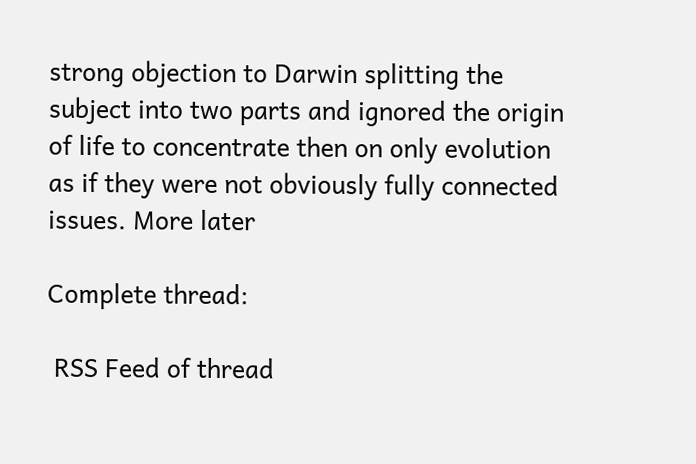strong objection to Darwin splitting the subject into two parts and ignored the origin of life to concentrate then on only evolution as if they were not obviously fully connected issues. More later

Complete thread:

 RSS Feed of thread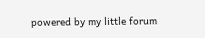powered by my little forum